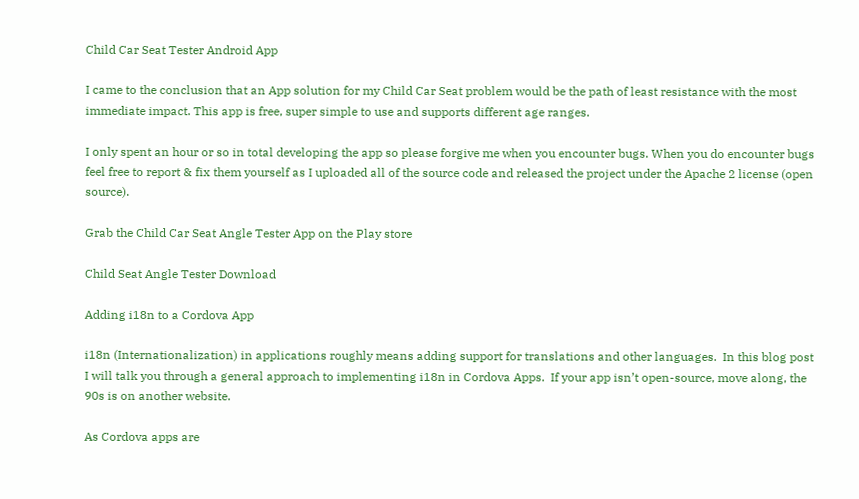Child Car Seat Tester Android App

I came to the conclusion that an App solution for my Child Car Seat problem would be the path of least resistance with the most immediate impact. This app is free, super simple to use and supports different age ranges.

I only spent an hour or so in total developing the app so please forgive me when you encounter bugs. When you do encounter bugs feel free to report & fix them yourself as I uploaded all of the source code and released the project under the Apache 2 license (open source).

Grab the Child Car Seat Angle Tester App on the Play store

Child Seat Angle Tester Download

Adding i18n to a Cordova App

i18n (Internationalization) in applications roughly means adding support for translations and other languages.  In this blog post I will talk you through a general approach to implementing i18n in Cordova Apps.  If your app isn’t open-source, move along, the 90s is on another website.

As Cordova apps are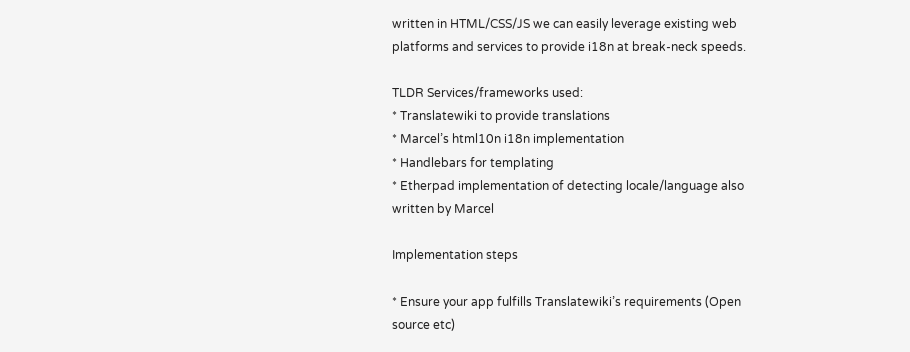written in HTML/CSS/JS we can easily leverage existing web platforms and services to provide i18n at break-neck speeds.

TLDR Services/frameworks used:
* Translatewiki to provide translations
* Marcel’s html10n i18n implementation
* Handlebars for templating
* Etherpad implementation of detecting locale/language also written by Marcel

Implementation steps

* Ensure your app fulfills Translatewiki’s requirements (Open source etc)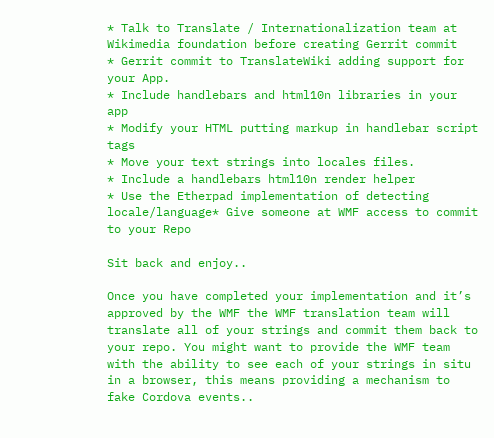* Talk to Translate / Internationalization team at Wikimedia foundation before creating Gerrit commit
* Gerrit commit to TranslateWiki adding support for your App.
* Include handlebars and html10n libraries in your app
* Modify your HTML putting markup in handlebar script tags
* Move your text strings into locales files.
* Include a handlebars html10n render helper
* Use the Etherpad implementation of detecting locale/language* Give someone at WMF access to commit to your Repo

Sit back and enjoy..

Once you have completed your implementation and it’s approved by the WMF the WMF translation team will translate all of your strings and commit them back to your repo. You might want to provide the WMF team with the ability to see each of your strings in situ in a browser, this means providing a mechanism to fake Cordova events..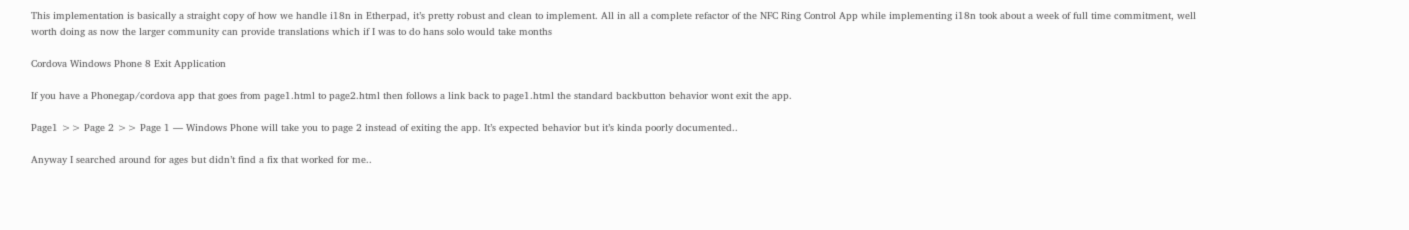This implementation is basically a straight copy of how we handle i18n in Etherpad, it’s pretty robust and clean to implement. All in all a complete refactor of the NFC Ring Control App while implementing i18n took about a week of full time commitment, well worth doing as now the larger community can provide translations which if I was to do hans solo would take months

Cordova Windows Phone 8 Exit Application

If you have a Phonegap/cordova app that goes from page1.html to page2.html then follows a link back to page1.html the standard backbutton behavior wont exit the app.

Page1 >> Page 2 >> Page 1 — Windows Phone will take you to page 2 instead of exiting the app. It’s expected behavior but it’s kinda poorly documented..

Anyway I searched around for ages but didn’t find a fix that worked for me..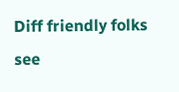Diff friendly folks see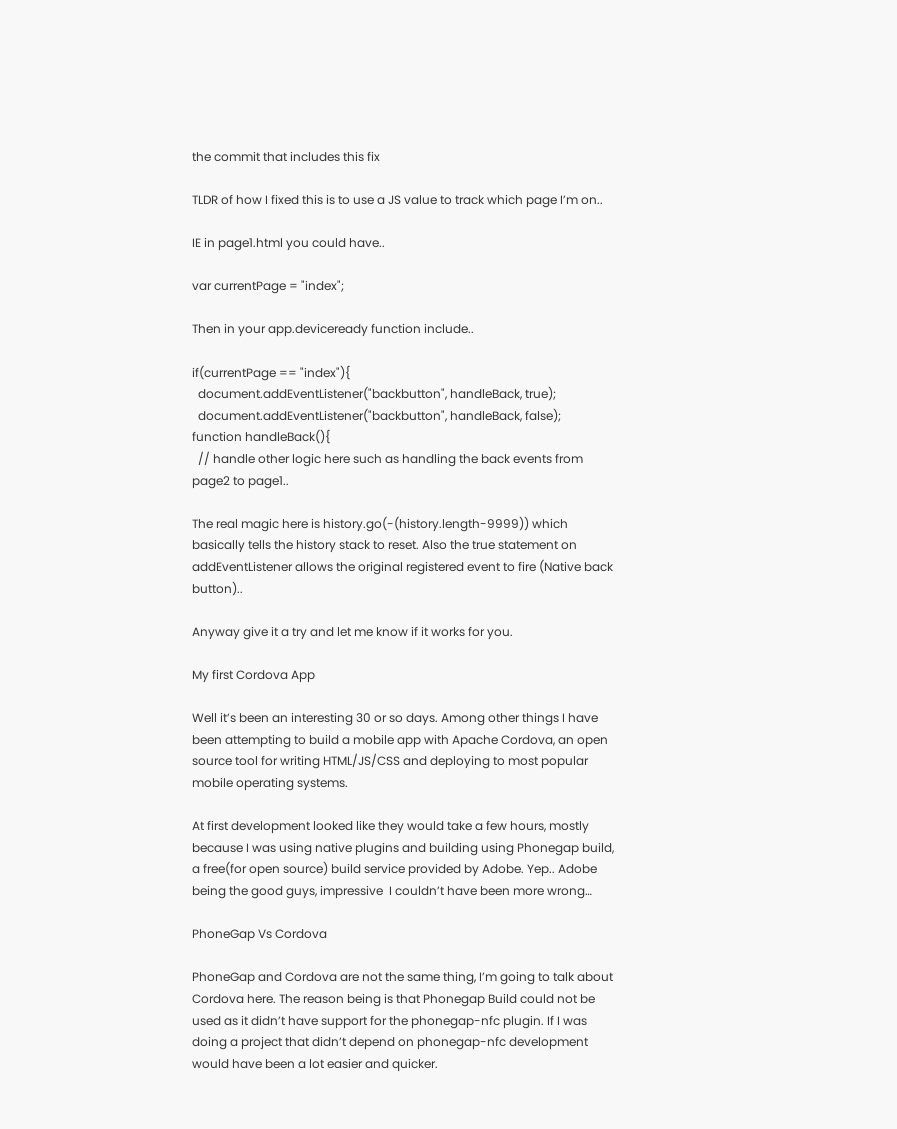the commit that includes this fix

TLDR of how I fixed this is to use a JS value to track which page I’m on..

IE in page1.html you could have..

var currentPage = "index";

Then in your app.deviceready function include..

if(currentPage == "index"){
  document.addEventListener("backbutton", handleBack, true);
  document.addEventListener("backbutton", handleBack, false);
function handleBack(){
  // handle other logic here such as handling the back events from page2 to page1..

The real magic here is history.go(-(history.length-9999)) which basically tells the history stack to reset. Also the true statement on addEventListener allows the original registered event to fire (Native back button)..

Anyway give it a try and let me know if it works for you.

My first Cordova App

Well it’s been an interesting 30 or so days. Among other things I have been attempting to build a mobile app with Apache Cordova, an open source tool for writing HTML/JS/CSS and deploying to most popular mobile operating systems.

At first development looked like they would take a few hours, mostly because I was using native plugins and building using Phonegap build, a free(for open source) build service provided by Adobe. Yep.. Adobe being the good guys, impressive  I couldn’t have been more wrong…

PhoneGap Vs Cordova

PhoneGap and Cordova are not the same thing, I’m going to talk about Cordova here. The reason being is that Phonegap Build could not be used as it didn’t have support for the phonegap-nfc plugin. If I was doing a project that didn’t depend on phonegap-nfc development would have been a lot easier and quicker.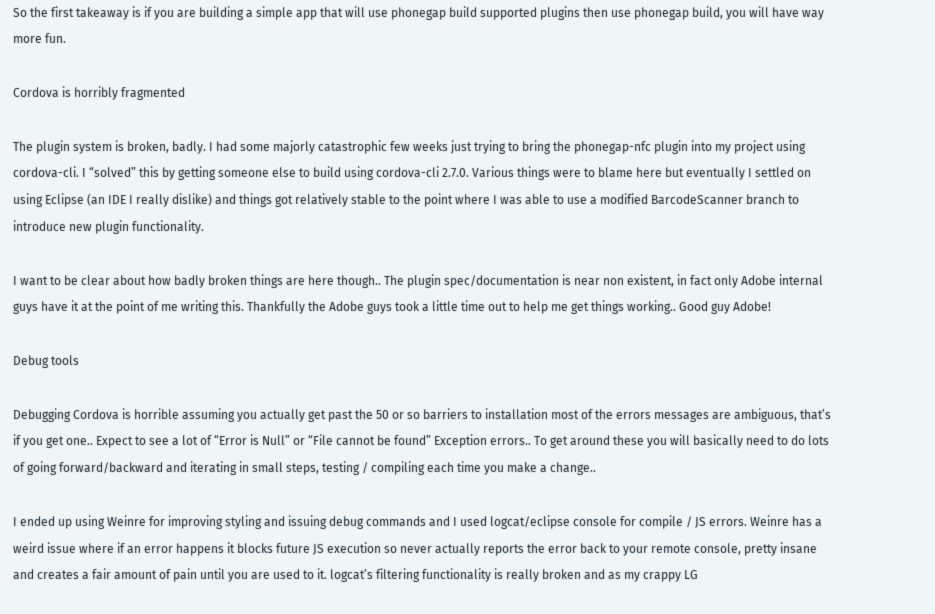So the first takeaway is if you are building a simple app that will use phonegap build supported plugins then use phonegap build, you will have way more fun.

Cordova is horribly fragmented

The plugin system is broken, badly. I had some majorly catastrophic few weeks just trying to bring the phonegap-nfc plugin into my project using cordova-cli. I “solved” this by getting someone else to build using cordova-cli 2.7.0. Various things were to blame here but eventually I settled on using Eclipse (an IDE I really dislike) and things got relatively stable to the point where I was able to use a modified BarcodeScanner branch to introduce new plugin functionality.

I want to be clear about how badly broken things are here though.. The plugin spec/documentation is near non existent, in fact only Adobe internal guys have it at the point of me writing this. Thankfully the Adobe guys took a little time out to help me get things working.. Good guy Adobe!

Debug tools

Debugging Cordova is horrible assuming you actually get past the 50 or so barriers to installation most of the errors messages are ambiguous, that’s if you get one.. Expect to see a lot of “Error is Null” or “File cannot be found” Exception errors.. To get around these you will basically need to do lots of going forward/backward and iterating in small steps, testing / compiling each time you make a change..

I ended up using Weinre for improving styling and issuing debug commands and I used logcat/eclipse console for compile / JS errors. Weinre has a weird issue where if an error happens it blocks future JS execution so never actually reports the error back to your remote console, pretty insane and creates a fair amount of pain until you are used to it. logcat’s filtering functionality is really broken and as my crappy LG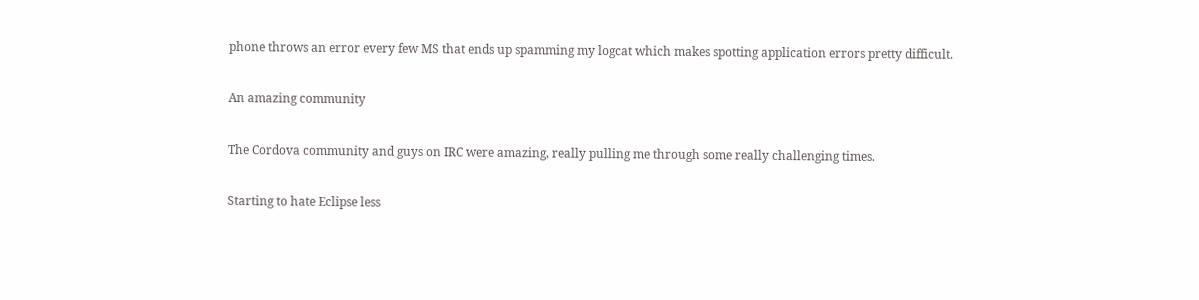phone throws an error every few MS that ends up spamming my logcat which makes spotting application errors pretty difficult.

An amazing community

The Cordova community and guys on IRC were amazing, really pulling me through some really challenging times.

Starting to hate Eclipse less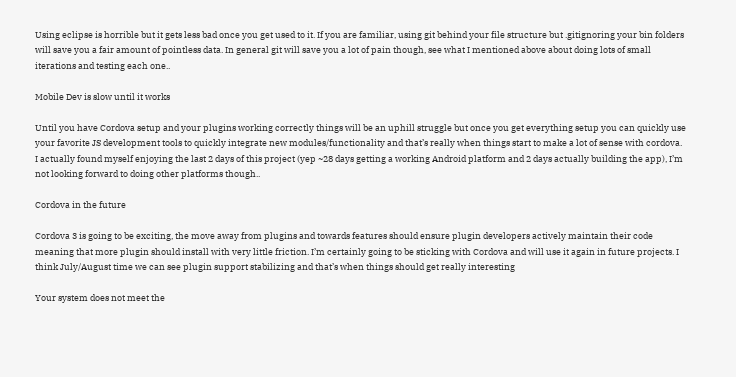Using eclipse is horrible but it gets less bad once you get used to it. If you are familiar, using git behind your file structure but .gitignoring your bin folders will save you a fair amount of pointless data. In general git will save you a lot of pain though, see what I mentioned above about doing lots of small iterations and testing each one..

Mobile Dev is slow until it works

Until you have Cordova setup and your plugins working correctly things will be an uphill struggle but once you get everything setup you can quickly use your favorite JS development tools to quickly integrate new modules/functionality and that’s really when things start to make a lot of sense with cordova. I actually found myself enjoying the last 2 days of this project (yep ~28 days getting a working Android platform and 2 days actually building the app), I’m not looking forward to doing other platforms though..

Cordova in the future

Cordova 3 is going to be exciting, the move away from plugins and towards features should ensure plugin developers actively maintain their code meaning that more plugin should install with very little friction. I’m certainly going to be sticking with Cordova and will use it again in future projects. I think July/August time we can see plugin support stabilizing and that’s when things should get really interesting

Your system does not meet the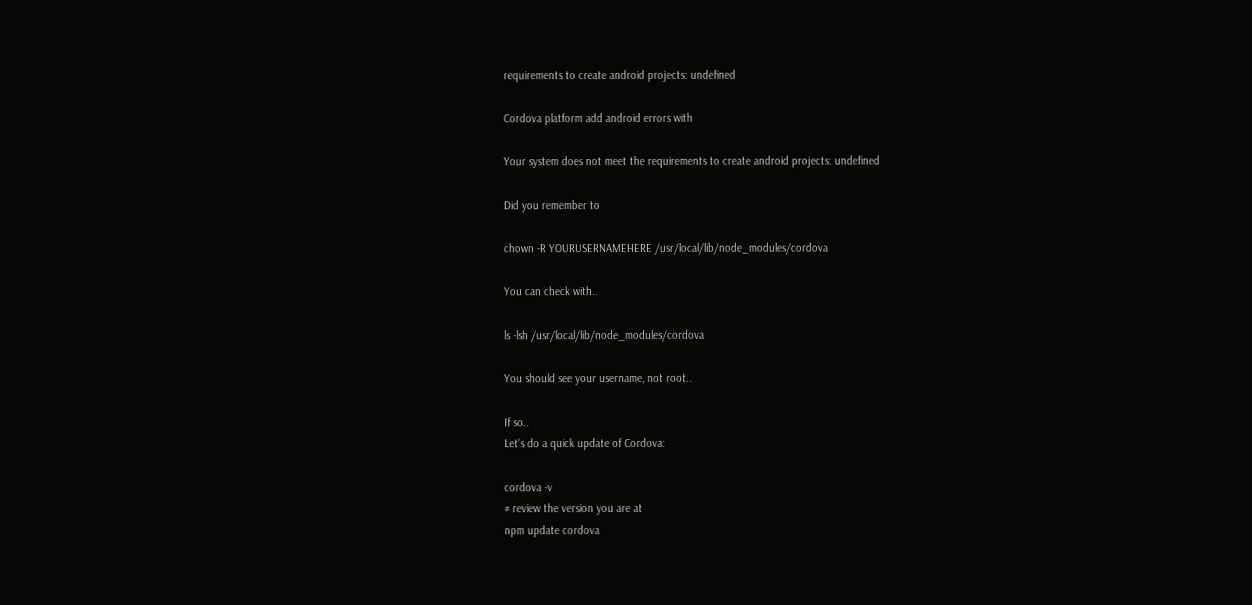requirements to create android projects: undefined

Cordova platform add android errors with

Your system does not meet the requirements to create android projects: undefined

Did you remember to

chown -R YOURUSERNAMEHERE /usr/local/lib/node_modules/cordova

You can check with..

ls -lsh /usr/local/lib/node_modules/cordova

You should see your username, not root..

If so..
Let’s do a quick update of Cordova:

cordova -v
# review the version you are at
npm update cordova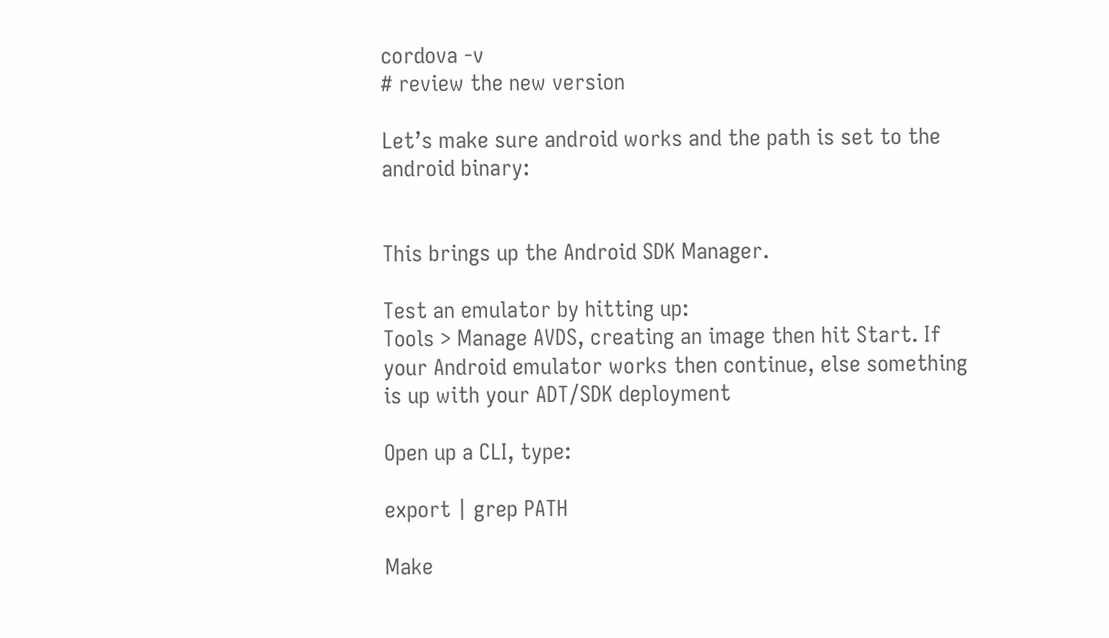cordova -v
# review the new version

Let’s make sure android works and the path is set to the android binary:


This brings up the Android SDK Manager.

Test an emulator by hitting up:
Tools > Manage AVDS, creating an image then hit Start. If your Android emulator works then continue, else something is up with your ADT/SDK deployment

Open up a CLI, type:

export | grep PATH

Make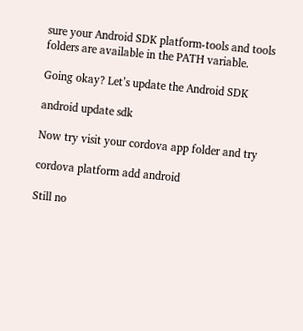sure your Android SDK platform-tools and tools folders are available in the PATH variable.

Going okay? Let’s update the Android SDK

android update sdk

Now try visit your cordova app folder and try

cordova platform add android

Still no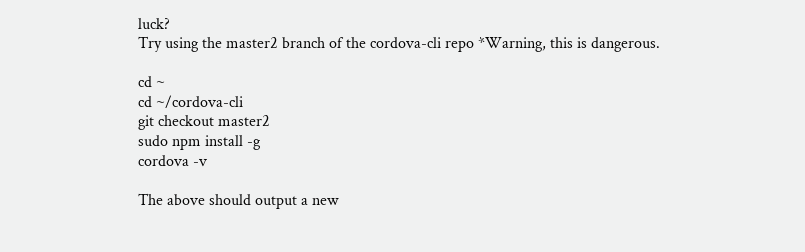luck?
Try using the master2 branch of the cordova-cli repo *Warning, this is dangerous.

cd ~
cd ~/cordova-cli
git checkout master2
sudo npm install -g
cordova -v

The above should output a new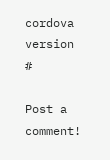cordova version #

Post a comment!